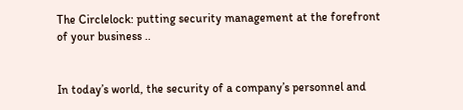The Circlelock: putting security management at the forefront of your business ..


In today’s world, the security of a company’s personnel and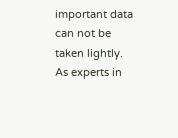important data can not be taken lightly. As experts in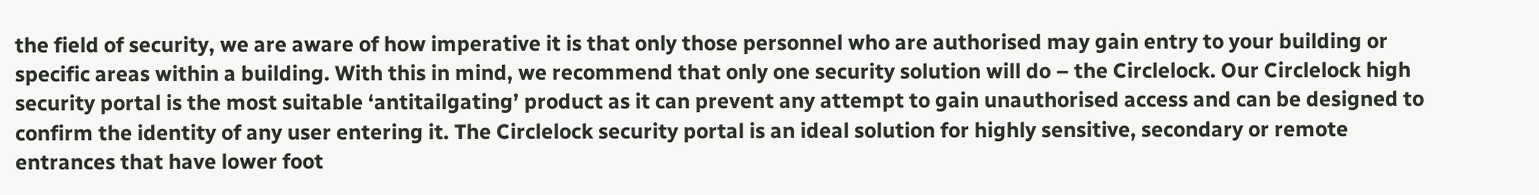the field of security, we are aware of how imperative it is that only those personnel who are authorised may gain entry to your building or specific areas within a building. With this in mind, we recommend that only one security solution will do – the Circlelock. Our Circlelock high security portal is the most suitable ‘antitailgating’ product as it can prevent any attempt to gain unauthorised access and can be designed to confirm the identity of any user entering it. The Circlelock security portal is an ideal solution for highly sensitive, secondary or remote entrances that have lower foot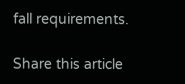fall requirements.

Share this article